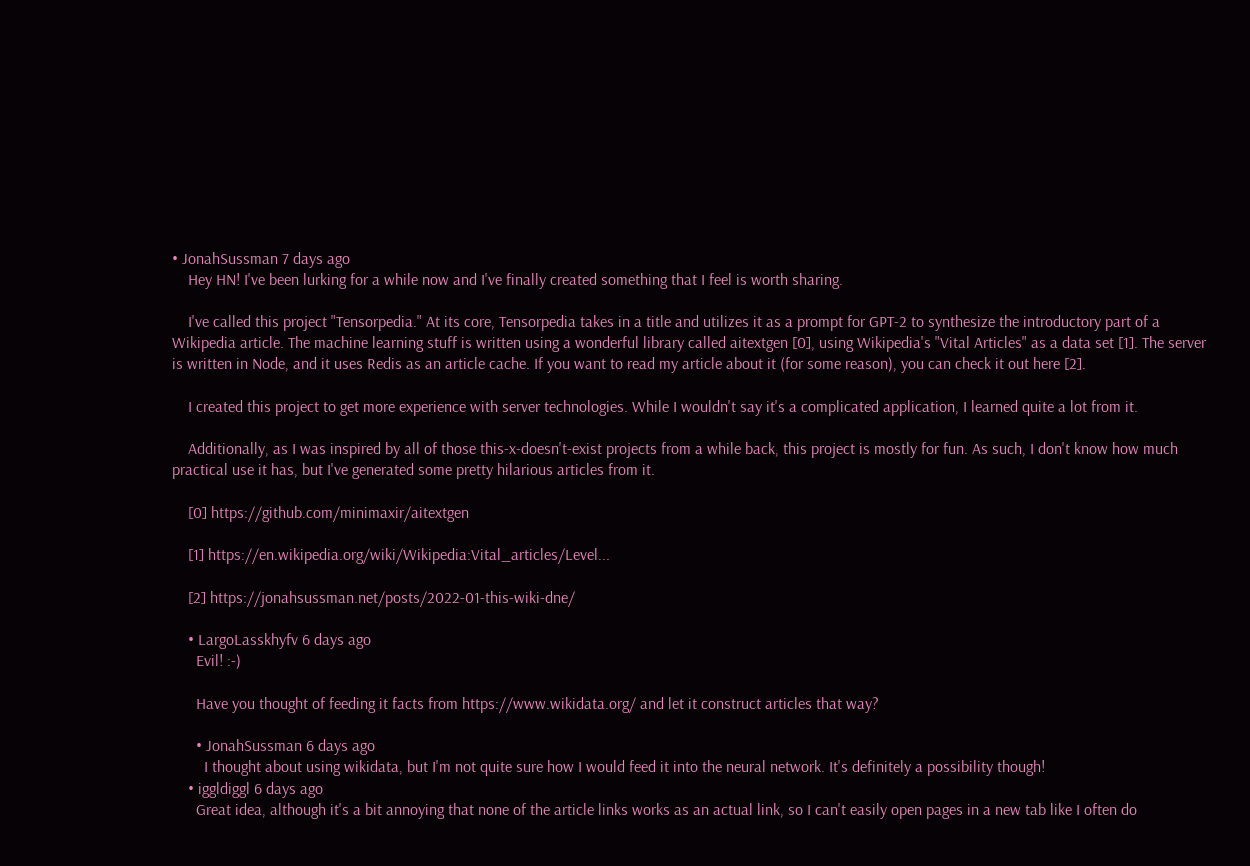• JonahSussman 7 days ago
    Hey HN! I've been lurking for a while now and I've finally created something that I feel is worth sharing.

    I've called this project "Tensorpedia." At its core, Tensorpedia takes in a title and utilizes it as a prompt for GPT-2 to synthesize the introductory part of a Wikipedia article. The machine learning stuff is written using a wonderful library called aitextgen [0], using Wikipedia's "Vital Articles" as a data set [1]. The server is written in Node, and it uses Redis as an article cache. If you want to read my article about it (for some reason), you can check it out here [2].

    I created this project to get more experience with server technologies. While I wouldn't say it's a complicated application, I learned quite a lot from it.

    Additionally, as I was inspired by all of those this-x-doesn't-exist projects from a while back, this project is mostly for fun. As such, I don't know how much practical use it has, but I've generated some pretty hilarious articles from it.

    [0] https://github.com/minimaxir/aitextgen

    [1] https://en.wikipedia.org/wiki/Wikipedia:Vital_articles/Level...

    [2] https://jonahsussman.net/posts/2022-01-this-wiki-dne/

    • LargoLasskhyfv 6 days ago
      Evil! :-)

      Have you thought of feeding it facts from https://www.wikidata.org/ and let it construct articles that way?

      • JonahSussman 6 days ago
        I thought about using wikidata, but I'm not quite sure how I would feed it into the neural network. It's definitely a possibility though!
    • iggldiggl 6 days ago
      Great idea, although it's a bit annoying that none of the article links works as an actual link, so I can't easily open pages in a new tab like I often do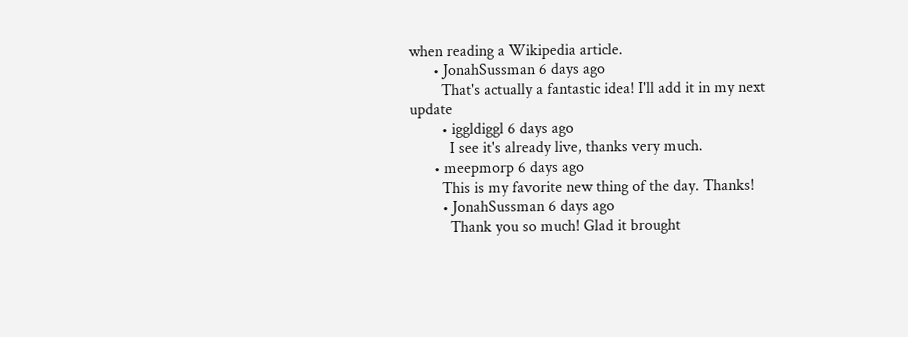when reading a Wikipedia article.
      • JonahSussman 6 days ago
        That's actually a fantastic idea! I'll add it in my next update
        • iggldiggl 6 days ago
          I see it's already live, thanks very much.
      • meepmorp 6 days ago
        This is my favorite new thing of the day. Thanks!
        • JonahSussman 6 days ago
          Thank you so much! Glad it brought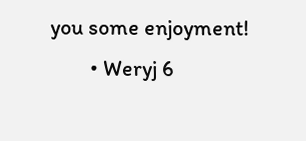you some enjoyment!
        • Weryj 6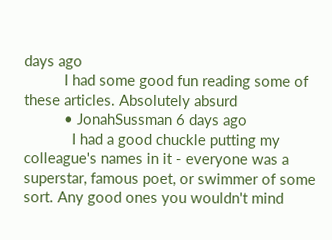days ago
          I had some good fun reading some of these articles. Absolutely absurd
          • JonahSussman 6 days ago
            I had a good chuckle putting my colleague's names in it - everyone was a superstar, famous poet, or swimmer of some sort. Any good ones you wouldn't mind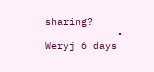sharing?
            • Weryj 6 days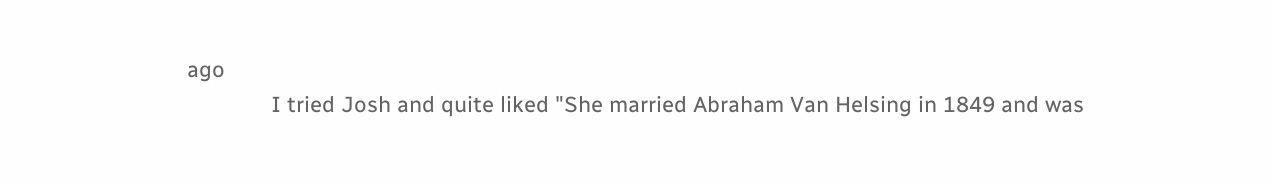ago
              I tried Josh and quite liked "She married Abraham Van Helsing in 1849 and was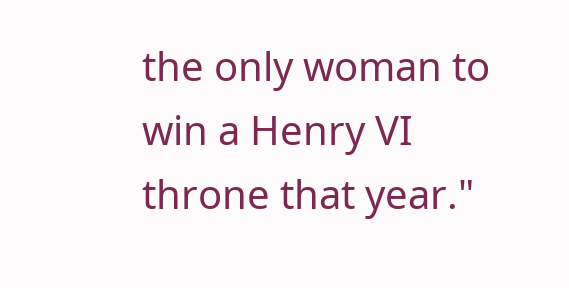the only woman to win a Henry VI throne that year."